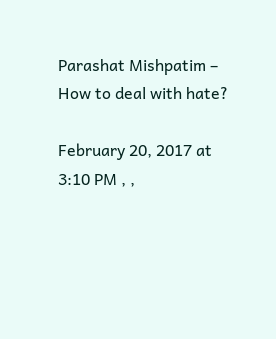Parashat Mishpatim – How to deal with hate?

February 20, 2017 at 3:10 PM , ,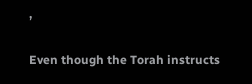,

Even though the Torah instructs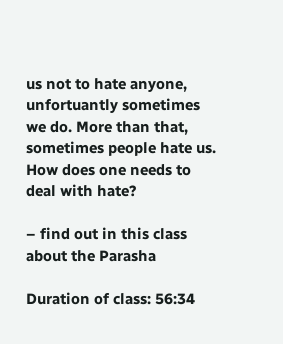us not to hate anyone, unfortuantly sometimes we do. More than that, sometimes people hate us. How does one needs to deal with hate?

– find out in this class about the Parasha

Duration of class: 56:34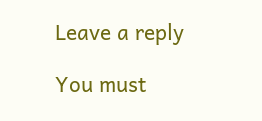Leave a reply

You must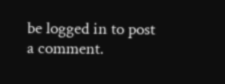be logged in to post a comment.